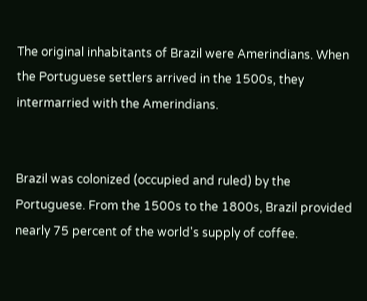The original inhabitants of Brazil were Amerindians. When the Portuguese settlers arrived in the 1500s, they intermarried with the Amerindians.


Brazil was colonized (occupied and ruled) by the Portuguese. From the 1500s to the 1800s, Brazil provided nearly 75 percent of the world's supply of coffee.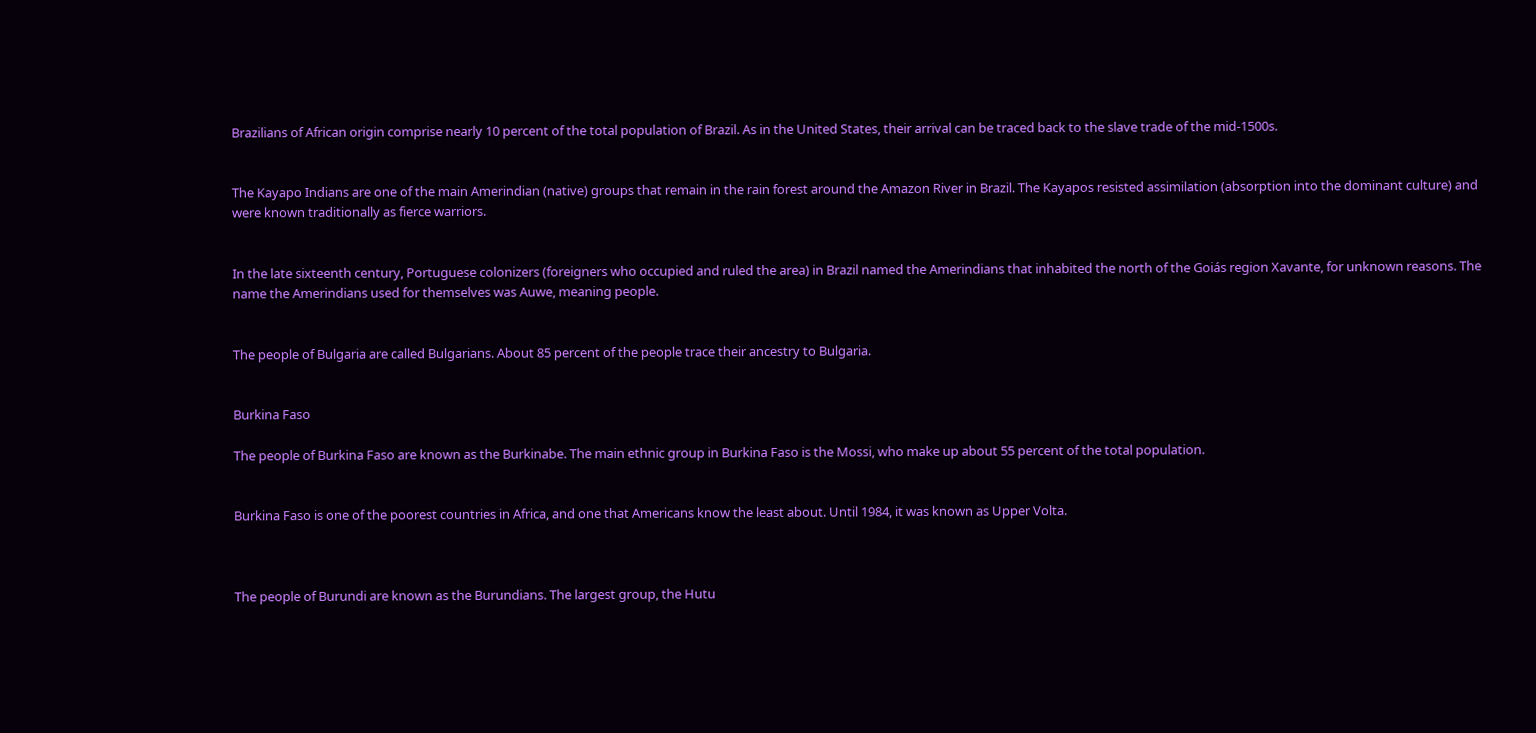Brazilians of African origin comprise nearly 10 percent of the total population of Brazil. As in the United States, their arrival can be traced back to the slave trade of the mid-1500s.


The Kayapo Indians are one of the main Amerindian (native) groups that remain in the rain forest around the Amazon River in Brazil. The Kayapos resisted assimilation (absorption into the dominant culture) and were known traditionally as fierce warriors.


In the late sixteenth century, Portuguese colonizers (foreigners who occupied and ruled the area) in Brazil named the Amerindians that inhabited the north of the Goiás region Xavante, for unknown reasons. The name the Amerindians used for themselves was Auwe, meaning people.


The people of Bulgaria are called Bulgarians. About 85 percent of the people trace their ancestry to Bulgaria.


Burkina Faso

The people of Burkina Faso are known as the Burkinabe. The main ethnic group in Burkina Faso is the Mossi, who make up about 55 percent of the total population.


Burkina Faso is one of the poorest countries in Africa, and one that Americans know the least about. Until 1984, it was known as Upper Volta.



The people of Burundi are known as the Burundians. The largest group, the Hutu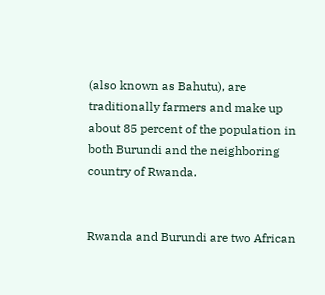(also known as Bahutu), are traditionally farmers and make up about 85 percent of the population in both Burundi and the neighboring country of Rwanda.


Rwanda and Burundi are two African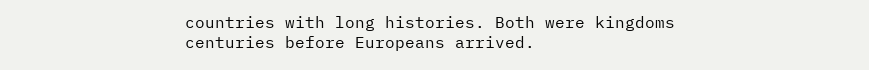countries with long histories. Both were kingdoms centuries before Europeans arrived.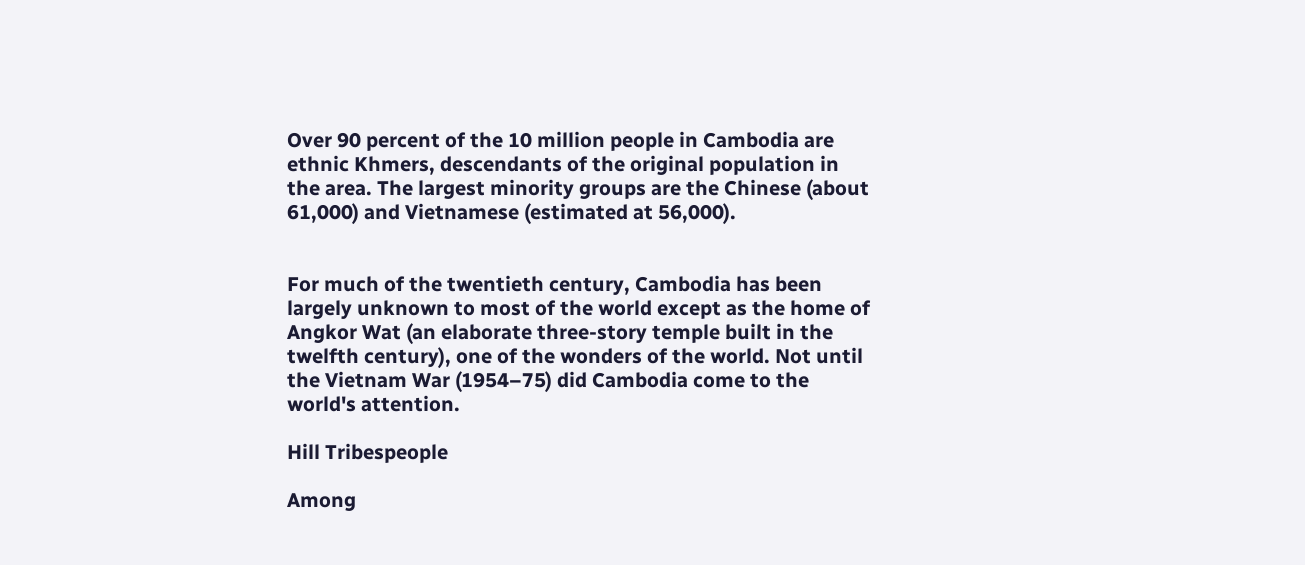Over 90 percent of the 10 million people in Cambodia are ethnic Khmers, descendants of the original population in the area. The largest minority groups are the Chinese (about 61,000) and Vietnamese (estimated at 56,000).


For much of the twentieth century, Cambodia has been largely unknown to most of the world except as the home of Angkor Wat (an elaborate three-story temple built in the twelfth century), one of the wonders of the world. Not until the Vietnam War (1954–75) did Cambodia come to the world's attention.

Hill Tribespeople

Among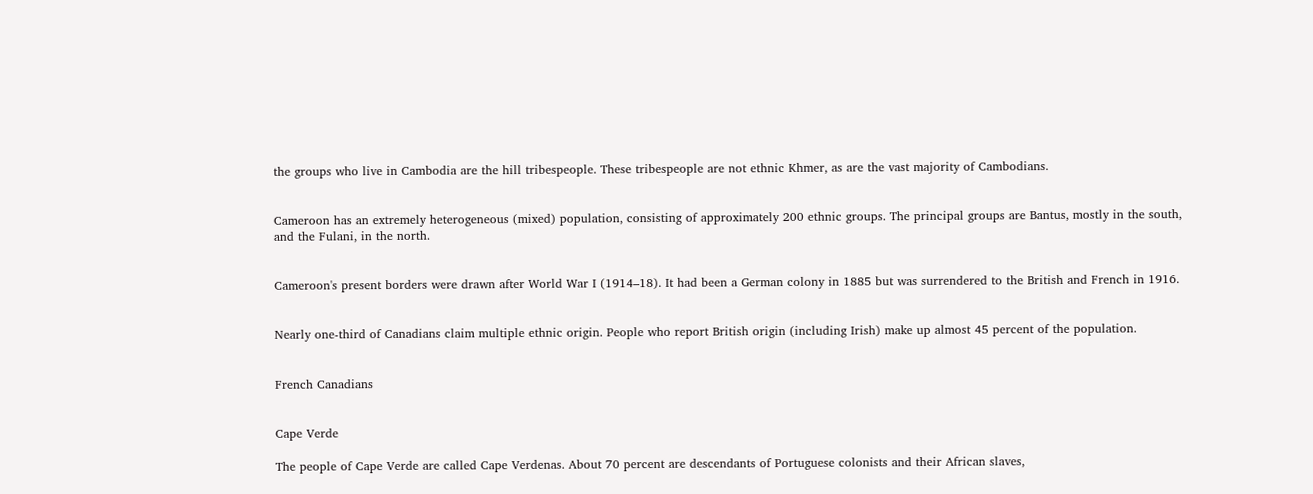the groups who live in Cambodia are the hill tribespeople. These tribespeople are not ethnic Khmer, as are the vast majority of Cambodians.


Cameroon has an extremely heterogeneous (mixed) population, consisting of approximately 200 ethnic groups. The principal groups are Bantus, mostly in the south, and the Fulani, in the north.


Cameroon's present borders were drawn after World War I (1914–18). It had been a German colony in 1885 but was surrendered to the British and French in 1916.


Nearly one-third of Canadians claim multiple ethnic origin. People who report British origin (including Irish) make up almost 45 percent of the population.


French Canadians


Cape Verde

The people of Cape Verde are called Cape Verdenas. About 70 percent are descendants of Portuguese colonists and their African slaves,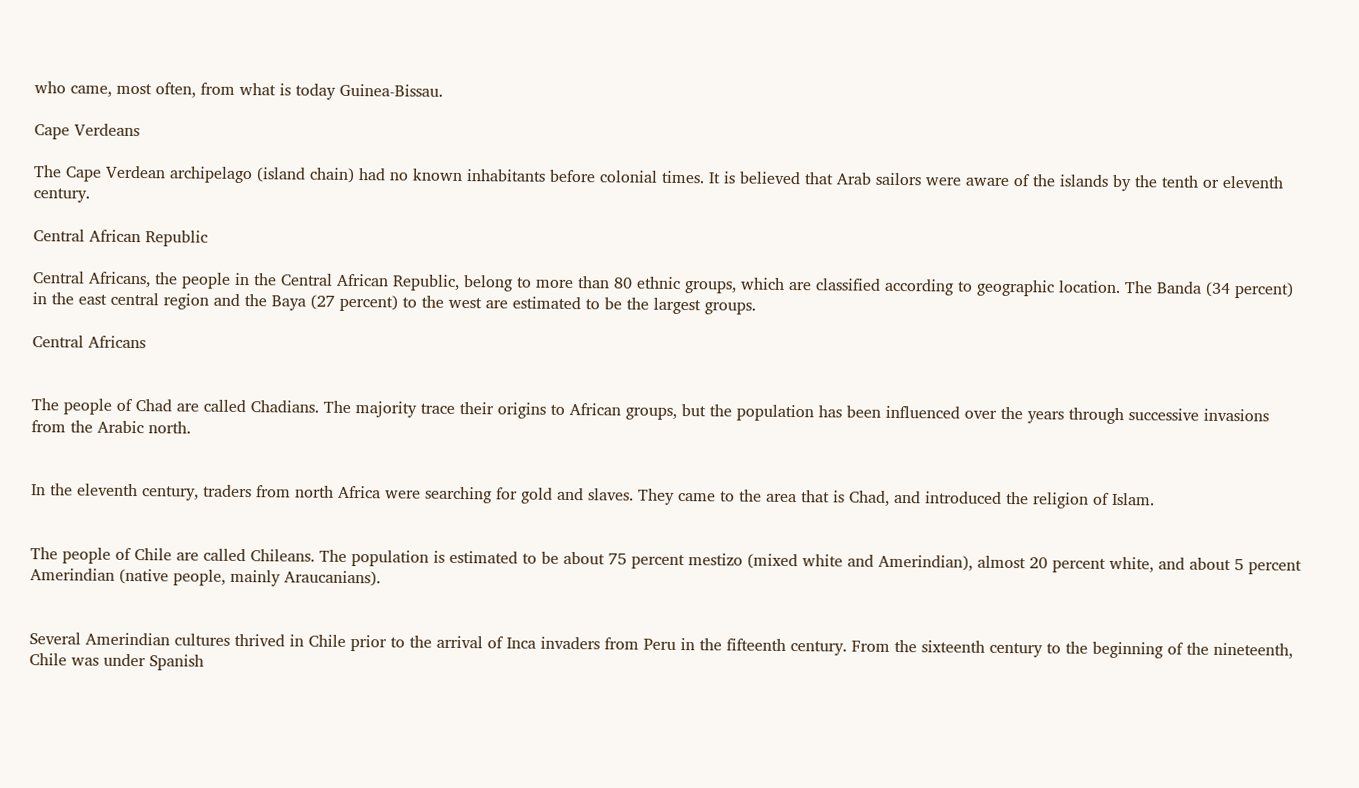who came, most often, from what is today Guinea-Bissau.

Cape Verdeans

The Cape Verdean archipelago (island chain) had no known inhabitants before colonial times. It is believed that Arab sailors were aware of the islands by the tenth or eleventh century.

Central African Republic

Central Africans, the people in the Central African Republic, belong to more than 80 ethnic groups, which are classified according to geographic location. The Banda (34 percent) in the east central region and the Baya (27 percent) to the west are estimated to be the largest groups.

Central Africans


The people of Chad are called Chadians. The majority trace their origins to African groups, but the population has been influenced over the years through successive invasions from the Arabic north.


In the eleventh century, traders from north Africa were searching for gold and slaves. They came to the area that is Chad, and introduced the religion of Islam.


The people of Chile are called Chileans. The population is estimated to be about 75 percent mestizo (mixed white and Amerindian), almost 20 percent white, and about 5 percent Amerindian (native people, mainly Araucanians).


Several Amerindian cultures thrived in Chile prior to the arrival of Inca invaders from Peru in the fifteenth century. From the sixteenth century to the beginning of the nineteenth, Chile was under Spanish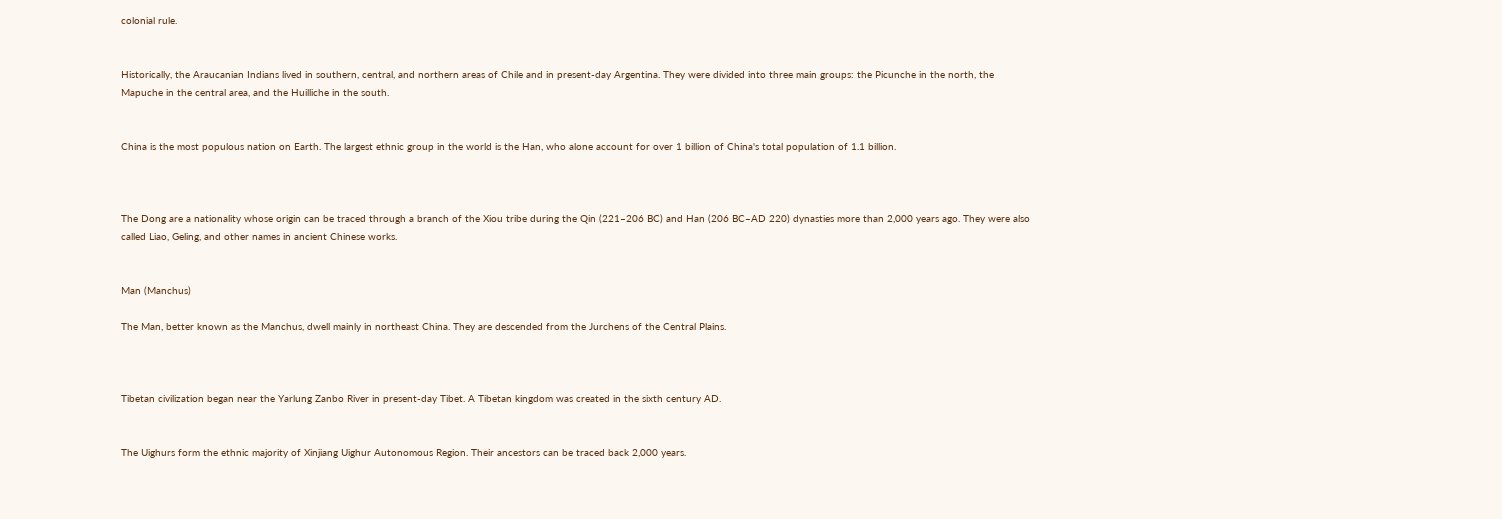colonial rule.


Historically, the Araucanian Indians lived in southern, central, and northern areas of Chile and in present-day Argentina. They were divided into three main groups: the Picunche in the north, the Mapuche in the central area, and the Huilliche in the south.


China is the most populous nation on Earth. The largest ethnic group in the world is the Han, who alone account for over 1 billion of China's total population of 1.1 billion.



The Dong are a nationality whose origin can be traced through a branch of the Xiou tribe during the Qin (221–206 BC) and Han (206 BC–AD 220) dynasties more than 2,000 years ago. They were also called Liao, Geling, and other names in ancient Chinese works.


Man (Manchus)

The Man, better known as the Manchus, dwell mainly in northeast China. They are descended from the Jurchens of the Central Plains.



Tibetan civilization began near the Yarlung Zanbo River in present-day Tibet. A Tibetan kingdom was created in the sixth century AD.


The Uighurs form the ethnic majority of Xinjiang Uighur Autonomous Region. Their ancestors can be traced back 2,000 years.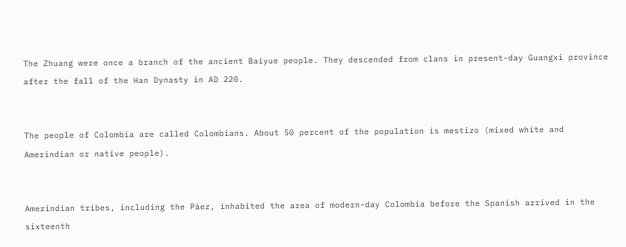The Zhuang were once a branch of the ancient Baiyue people. They descended from clans in present-day Guangxi province after the fall of the Han Dynasty in AD 220.


The people of Colombia are called Colombians. About 50 percent of the population is mestizo (mixed white and Amerindian or native people).


Amerindian tribes, including the Páez, inhabited the area of modern-day Colombia before the Spanish arrived in the sixteenth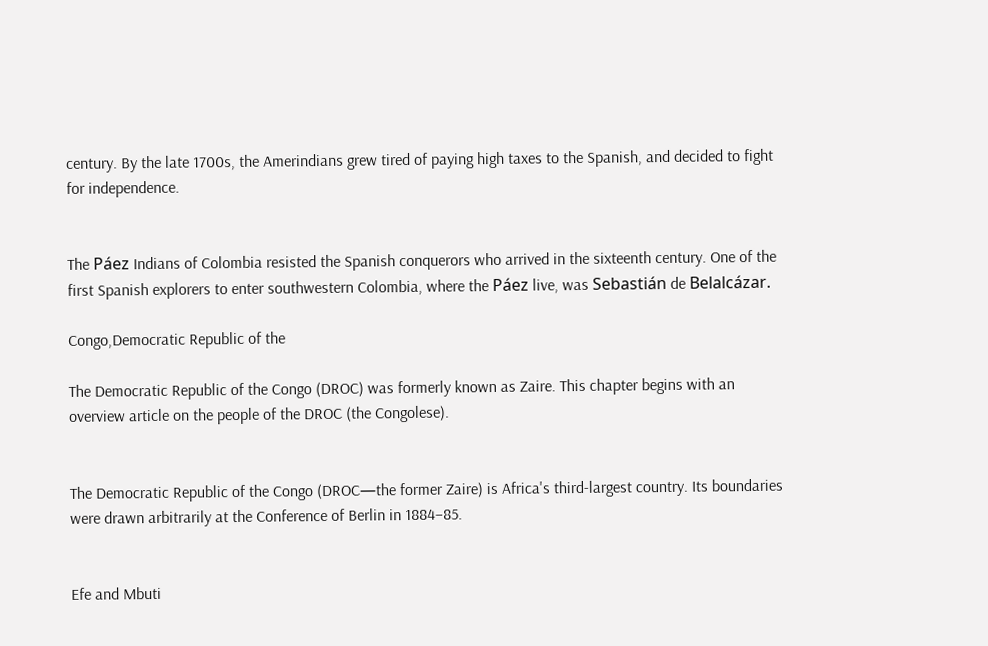century. By the late 1700s, the Amerindians grew tired of paying high taxes to the Spanish, and decided to fight for independence.


The Páez Indians of Colombia resisted the Spanish conquerors who arrived in the sixteenth century. One of the first Spanish explorers to enter southwestern Colombia, where the Páez live, was Sebastián de Belalcázar.

Congo,Democratic Republic of the

The Democratic Republic of the Congo (DROC) was formerly known as Zaire. This chapter begins with an overview article on the people of the DROC (the Congolese).


The Democratic Republic of the Congo (DROC—the former Zaire) is Africa's third-largest country. Its boundaries were drawn arbitrarily at the Conference of Berlin in 1884–85.


Efe and Mbuti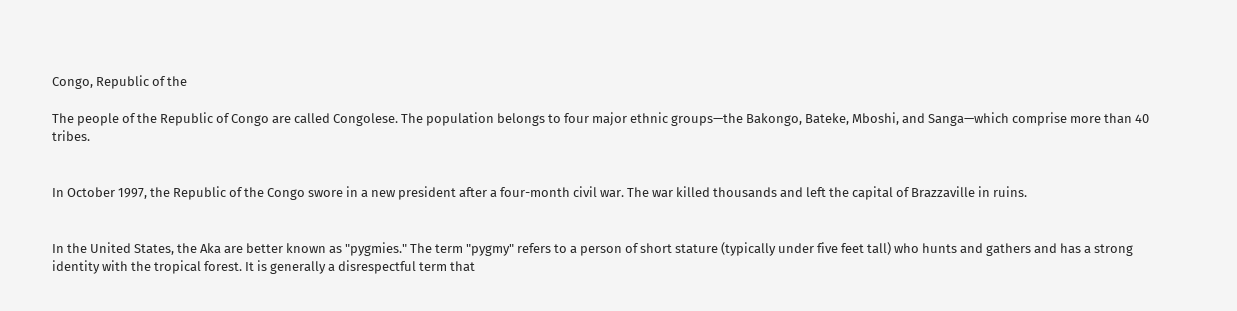Congo, Republic of the

The people of the Republic of Congo are called Congolese. The population belongs to four major ethnic groups—the Bakongo, Bateke, Mboshi, and Sanga—which comprise more than 40 tribes.


In October 1997, the Republic of the Congo swore in a new president after a four-month civil war. The war killed thousands and left the capital of Brazzaville in ruins.


In the United States, the Aka are better known as "pygmies." The term "pygmy" refers to a person of short stature (typically under five feet tall) who hunts and gathers and has a strong identity with the tropical forest. It is generally a disrespectful term that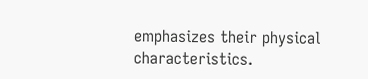emphasizes their physical characteristics.